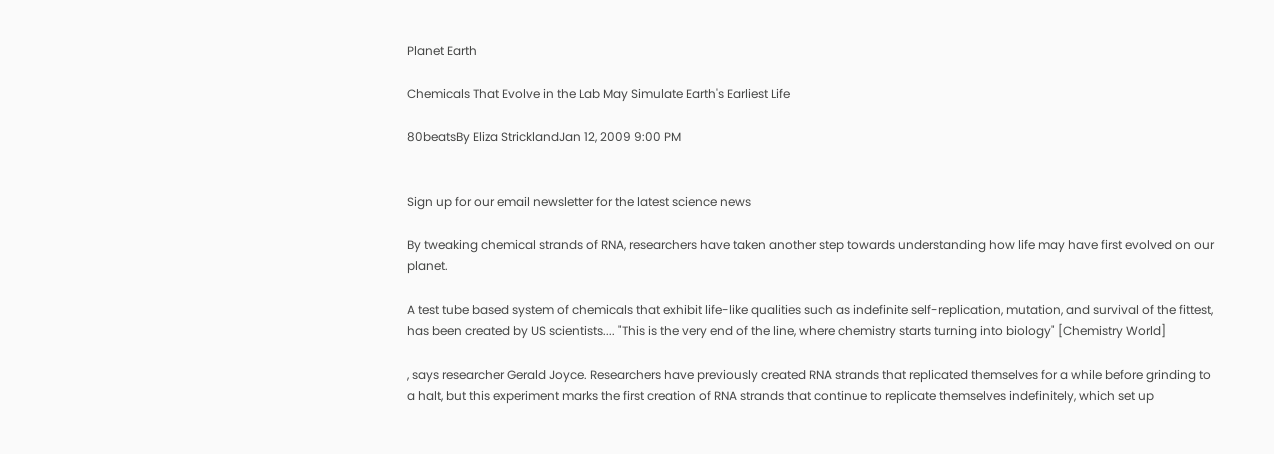Planet Earth

Chemicals That Evolve in the Lab May Simulate Earth's Earliest Life

80beatsBy Eliza StricklandJan 12, 2009 9:00 PM


Sign up for our email newsletter for the latest science news

By tweaking chemical strands of RNA, researchers have taken another step towards understanding how life may have first evolved on our planet.

A test tube based system of chemicals that exhibit life-like qualities such as indefinite self-replication, mutation, and survival of the fittest, has been created by US scientists.... "This is the very end of the line, where chemistry starts turning into biology" [Chemistry World]

, says researcher Gerald Joyce. Researchers have previously created RNA strands that replicated themselves for a while before grinding to a halt, but this experiment marks the first creation of RNA strands that continue to replicate themselves indefinitely, which set up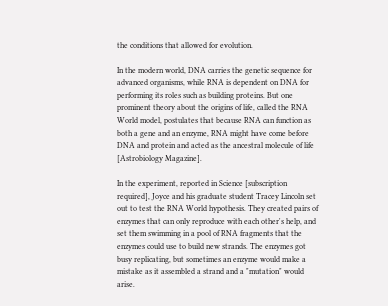the conditions that allowed for evolution.

In the modern world, DNA carries the genetic sequence for advanced organisms, while RNA is dependent on DNA for performing its roles such as building proteins. But one prominent theory about the origins of life, called the RNA World model, postulates that because RNA can function as both a gene and an enzyme, RNA might have come before DNA and protein and acted as the ancestral molecule of life [Astrobiology Magazine].

In the experiment, reported in Science [subscription required], Joyce and his graduate student Tracey Lincoln set out to test the RNA World hypothesis. They created pairs of enzymes that can only reproduce with each other's help, and set them swimming in a pool of RNA fragments that the enzymes could use to build new strands. The enzymes got busy replicating, but sometimes an enzyme would make a mistake as it assembled a strand and a "mutation" would arise.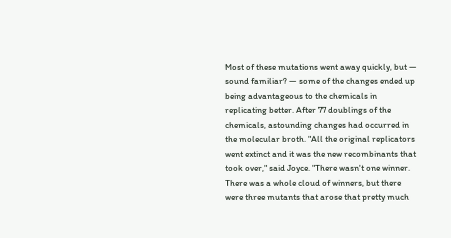Most of these mutations went away quickly, but — sound familiar? — some of the changes ended up being advantageous to the chemicals in replicating better. After 77 doublings of the chemicals, astounding changes had occurred in the molecular broth. "All the original replicators went extinct and it was the new recombinants that took over," said Joyce. "There wasn't one winner. There was a whole cloud of winners, but there were three mutants that arose that pretty much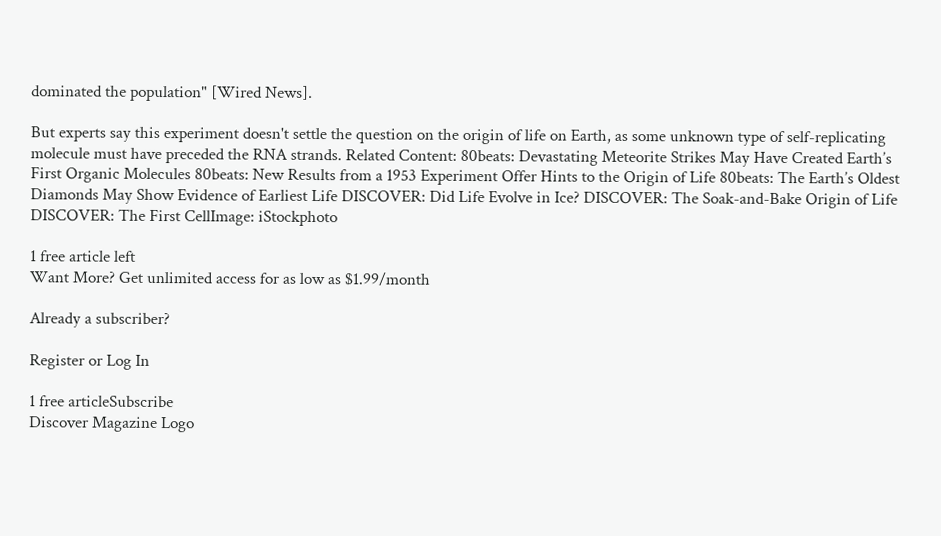dominated the population" [Wired News].

But experts say this experiment doesn't settle the question on the origin of life on Earth, as some unknown type of self-replicating molecule must have preceded the RNA strands. Related Content: 80beats: Devastating Meteorite Strikes May Have Created Earth’s First Organic Molecules 80beats: New Results from a 1953 Experiment Offer Hints to the Origin of Life 80beats: The Earth’s Oldest Diamonds May Show Evidence of Earliest Life DISCOVER: Did Life Evolve in Ice? DISCOVER: The Soak-and-Bake Origin of Life DISCOVER: The First CellImage: iStockphoto

1 free article left
Want More? Get unlimited access for as low as $1.99/month

Already a subscriber?

Register or Log In

1 free articleSubscribe
Discover Magazine Logo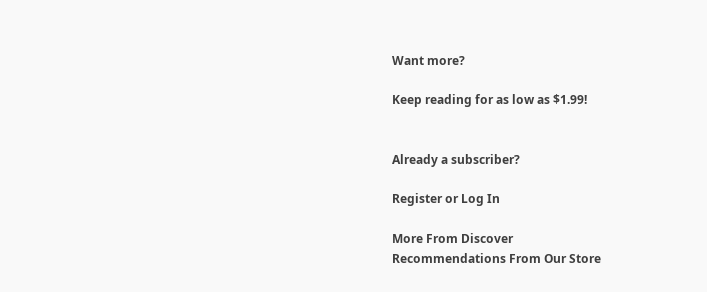Want more?

Keep reading for as low as $1.99!


Already a subscriber?

Register or Log In

More From Discover
Recommendations From Our Store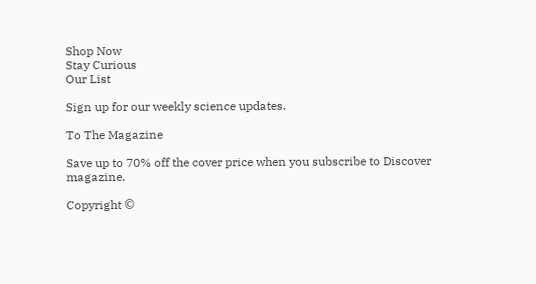Shop Now
Stay Curious
Our List

Sign up for our weekly science updates.

To The Magazine

Save up to 70% off the cover price when you subscribe to Discover magazine.

Copyright ©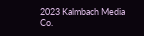2023 Kalmbach Media Co.